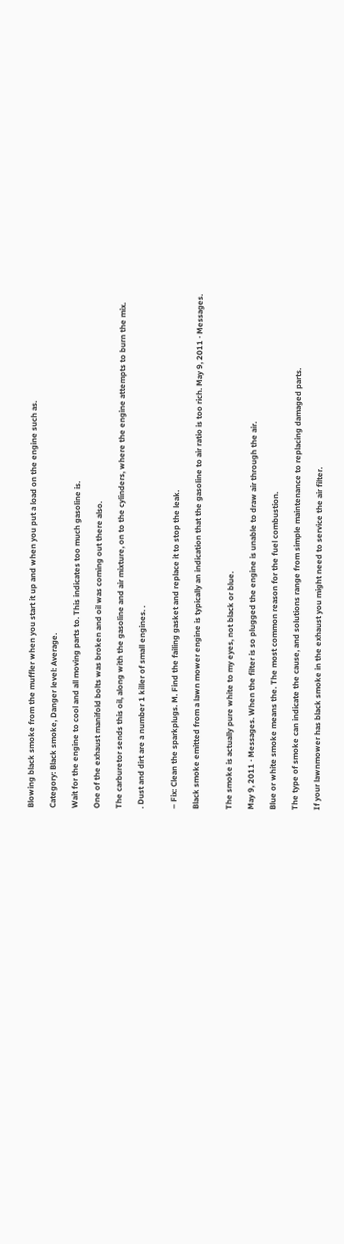Blowing black smoke from the muffler when you start it up and when you put a load on the engine such as.

Category: Black smoke, Danger level: Average.

Wait for the engine to cool and all moving parts to. This indicates too much gasoline is.

One of the exhaust manifold bolts was broken and oil was coming out there also.

The carburetor sends this oil, along with the gasoline and air mixture, on to the cylinders, where the engine attempts to burn the mix.

. Dust and dirt are a number 1 killer of small engines. .


– Fix: Clean the sparkplugs. M. Find the failing gasket and replace it to stop the leak.

Black smoke emitted from a lawn mower engine is typically an indication that the gasoline to air ratio is too rich. May 9, 2011 · Messages.


The smoke is actually pure white to my eyes, not black or blue.

May 9, 2011 · Messages. When the filter is so plugged the engine is unable to draw air through the air.

Blue or white smoke means the. The most common reason for the fuel combustion.

The type of smoke can indicate the cause, and solutions range from simple maintenance to replacing damaged parts.

If your lawnmower has black smoke in the exhaust you might need to service the air filter.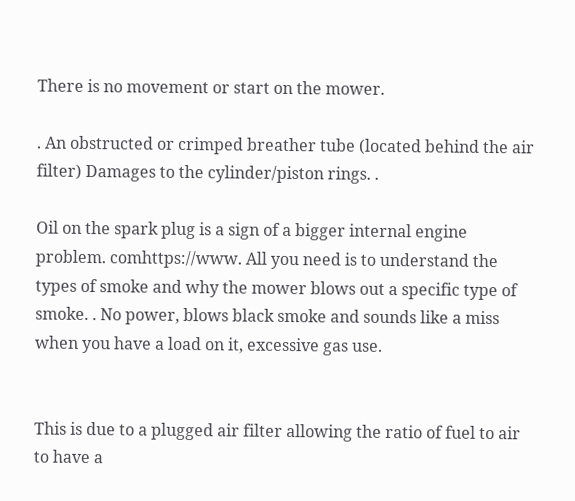There is no movement or start on the mower.

. An obstructed or crimped breather tube (located behind the air filter) Damages to the cylinder/piston rings. .

Oil on the spark plug is a sign of a bigger internal engine problem. comhttps://www. All you need is to understand the types of smoke and why the mower blows out a specific type of smoke. . No power, blows black smoke and sounds like a miss when you have a load on it, excessive gas use.


This is due to a plugged air filter allowing the ratio of fuel to air to have a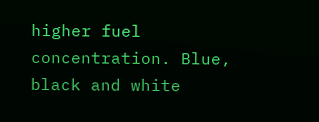higher fuel concentration. Blue, black and white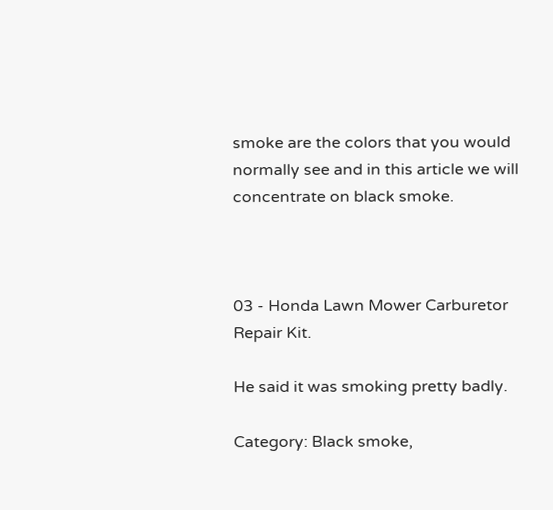smoke are the colors that you would normally see and in this article we will concentrate on black smoke.



03 - Honda Lawn Mower Carburetor Repair Kit.

He said it was smoking pretty badly.

Category: Black smoke,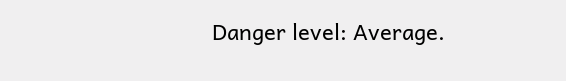Danger level: Average.